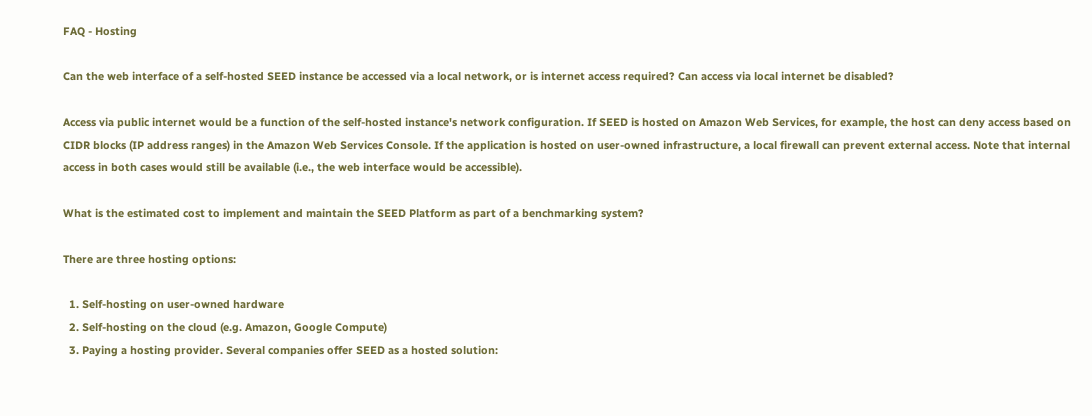FAQ - Hosting

Can the web interface of a self-hosted SEED instance be accessed via a local network, or is internet access required? Can access via local internet be disabled?

Access via public internet would be a function of the self-hosted instance's network configuration. If SEED is hosted on Amazon Web Services, for example, the host can deny access based on CIDR blocks (IP address ranges) in the Amazon Web Services Console. If the application is hosted on user-owned infrastructure, a local firewall can prevent external access. Note that internal access in both cases would still be available (i.e., the web interface would be accessible).

What is the estimated cost to implement and maintain the SEED Platform as part of a benchmarking system?

There are three hosting options:

  1. Self-hosting on user-owned hardware
  2. Self-hosting on the cloud (e.g. Amazon, Google Compute)
  3. Paying a hosting provider. Several companies offer SEED as a hosted solution: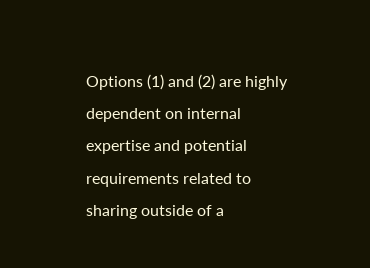Options (1) and (2) are highly dependent on internal expertise and potential requirements related to sharing outside of a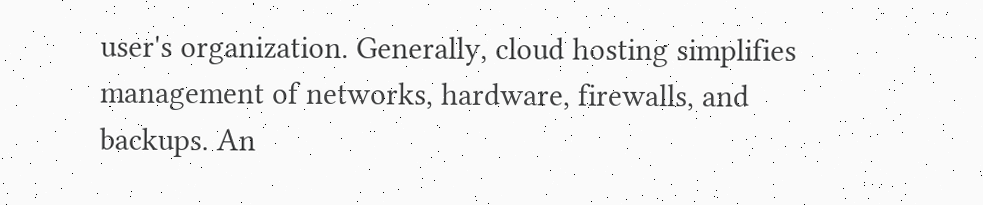user's organization. Generally, cloud hosting simplifies management of networks, hardware, firewalls, and backups. An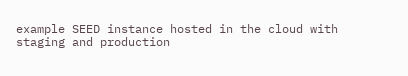example SEED instance hosted in the cloud with staging and production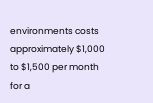environments costs approximately $1,000 to $1,500 per month for a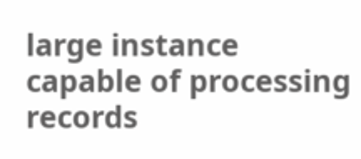large instance capable of processing records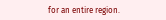for an entire region.